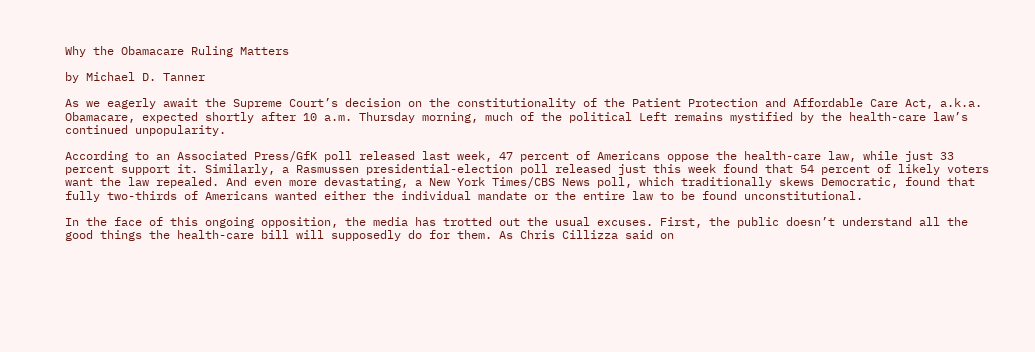Why the Obamacare Ruling Matters

by Michael D. Tanner

As we eagerly await the Supreme Court’s decision on the constitutionality of the Patient Protection and Affordable Care Act, a.k.a. Obamacare, expected shortly after 10 a.m. Thursday morning, much of the political Left remains mystified by the health-care law’s continued unpopularity.

According to an Associated Press/GfK poll released last week, 47 percent of Americans oppose the health-care law, while just 33 percent support it. Similarly, a Rasmussen presidential-election poll released just this week found that 54 percent of likely voters want the law repealed. And even more devastating, a New York Times/CBS News poll, which traditionally skews Democratic, found that fully two-thirds of Americans wanted either the individual mandate or the entire law to be found unconstitutional.

In the face of this ongoing opposition, the media has trotted out the usual excuses. First, the public doesn’t understand all the good things the health-care bill will supposedly do for them. As Chris Cillizza said on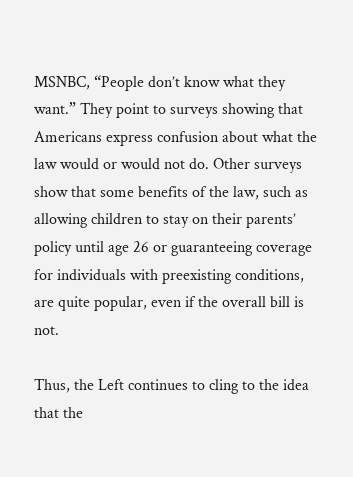MSNBC, “People don’t know what they want.” They point to surveys showing that Americans express confusion about what the law would or would not do. Other surveys show that some benefits of the law, such as allowing children to stay on their parents’ policy until age 26 or guaranteeing coverage for individuals with preexisting conditions, are quite popular, even if the overall bill is not.

Thus, the Left continues to cling to the idea that the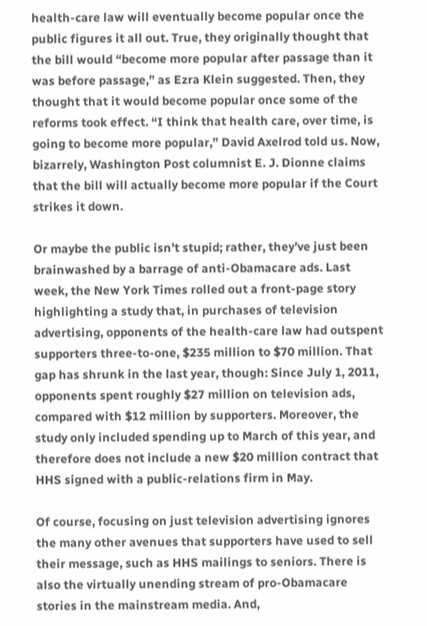health-care law will eventually become popular once the public figures it all out. True, they originally thought that the bill would “become more popular after passage than it was before passage,” as Ezra Klein suggested. Then, they thought that it would become popular once some of the reforms took effect. “I think that health care, over time, is going to become more popular,” David Axelrod told us. Now, bizarrely, Washington Post columnist E. J. Dionne claims that the bill will actually become more popular if the Court strikes it down.

Or maybe the public isn’t stupid; rather, they’ve just been brainwashed by a barrage of anti-Obamacare ads. Last week, the New York Times rolled out a front-page story highlighting a study that, in purchases of television advertising, opponents of the health-care law had outspent supporters three-to-one, $235 million to $70 million. That gap has shrunk in the last year, though: Since July 1, 2011, opponents spent roughly $27 million on television ads, compared with $12 million by supporters. Moreover, the study only included spending up to March of this year, and therefore does not include a new $20 million contract that HHS signed with a public-relations firm in May.

Of course, focusing on just television advertising ignores the many other avenues that supporters have used to sell their message, such as HHS mailings to seniors. There is also the virtually unending stream of pro-Obamacare stories in the mainstream media. And,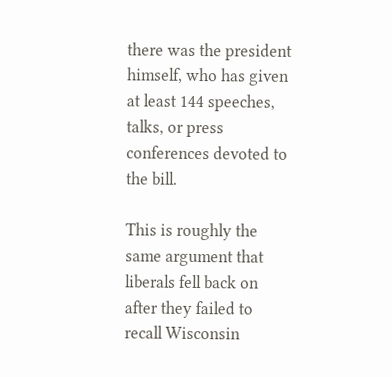there was the president himself, who has given at least 144 speeches, talks, or press conferences devoted to the bill.

This is roughly the same argument that liberals fell back on after they failed to recall Wisconsin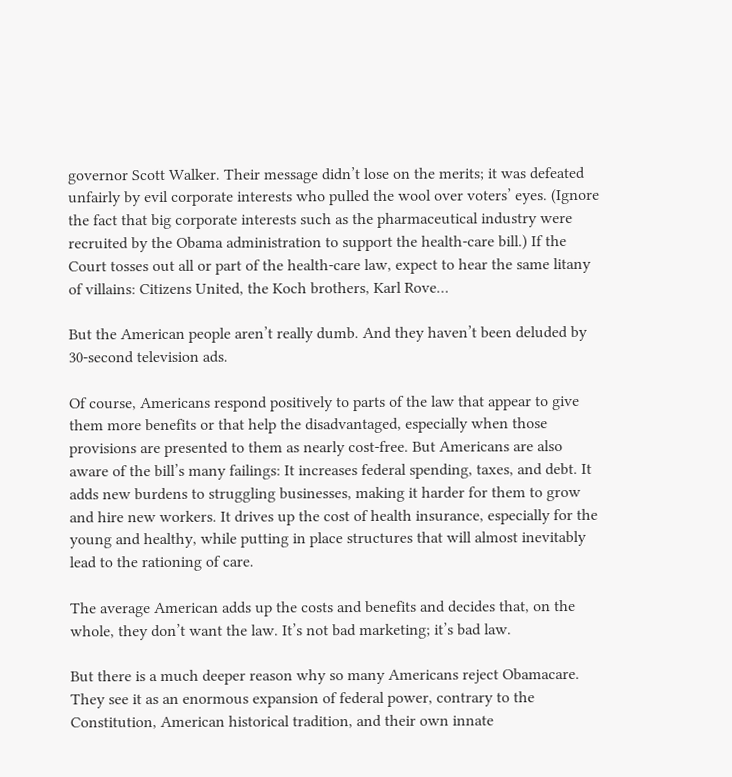governor Scott Walker. Their message didn’t lose on the merits; it was defeated unfairly by evil corporate interests who pulled the wool over voters’ eyes. (Ignore the fact that big corporate interests such as the pharmaceutical industry were recruited by the Obama administration to support the health-care bill.) If the Court tosses out all or part of the health-care law, expect to hear the same litany of villains: Citizens United, the Koch brothers, Karl Rove…

But the American people aren’t really dumb. And they haven’t been deluded by 30-second television ads.

Of course, Americans respond positively to parts of the law that appear to give them more benefits or that help the disadvantaged, especially when those provisions are presented to them as nearly cost-free. But Americans are also aware of the bill’s many failings: It increases federal spending, taxes, and debt. It adds new burdens to struggling businesses, making it harder for them to grow and hire new workers. It drives up the cost of health insurance, especially for the young and healthy, while putting in place structures that will almost inevitably lead to the rationing of care.

The average American adds up the costs and benefits and decides that, on the whole, they don’t want the law. It’s not bad marketing; it’s bad law.

But there is a much deeper reason why so many Americans reject Obamacare. They see it as an enormous expansion of federal power, contrary to the Constitution, American historical tradition, and their own innate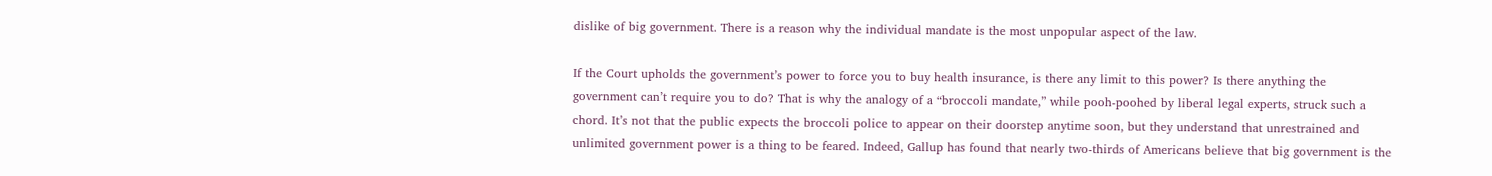dislike of big government. There is a reason why the individual mandate is the most unpopular aspect of the law.

If the Court upholds the government’s power to force you to buy health insurance, is there any limit to this power? Is there anything the government can’t require you to do? That is why the analogy of a “broccoli mandate,” while pooh-poohed by liberal legal experts, struck such a chord. It’s not that the public expects the broccoli police to appear on their doorstep anytime soon, but they understand that unrestrained and unlimited government power is a thing to be feared. Indeed, Gallup has found that nearly two-thirds of Americans believe that big government is the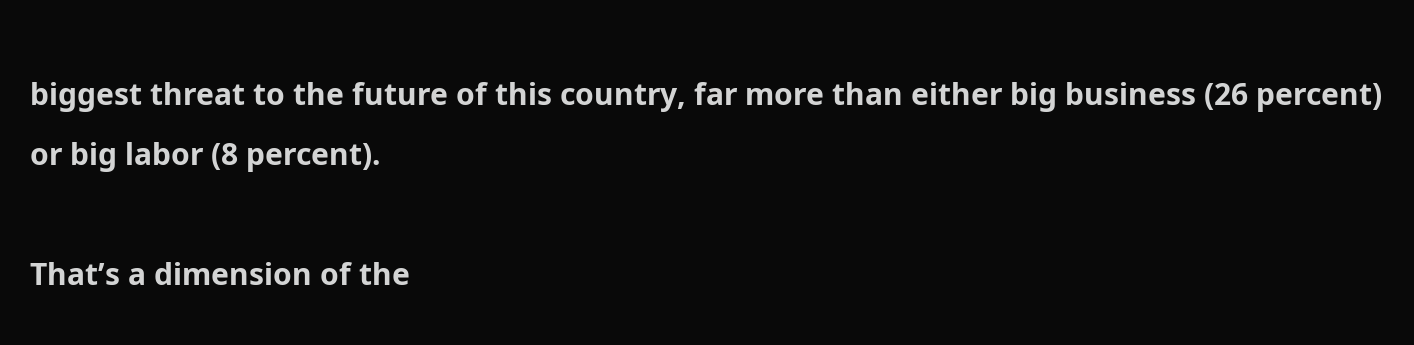biggest threat to the future of this country, far more than either big business (26 percent) or big labor (8 percent).

That’s a dimension of the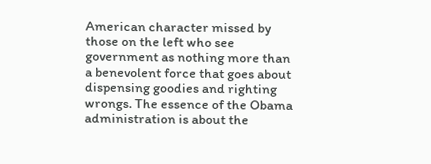American character missed by those on the left who see government as nothing more than a benevolent force that goes about dispensing goodies and righting wrongs. The essence of the Obama administration is about the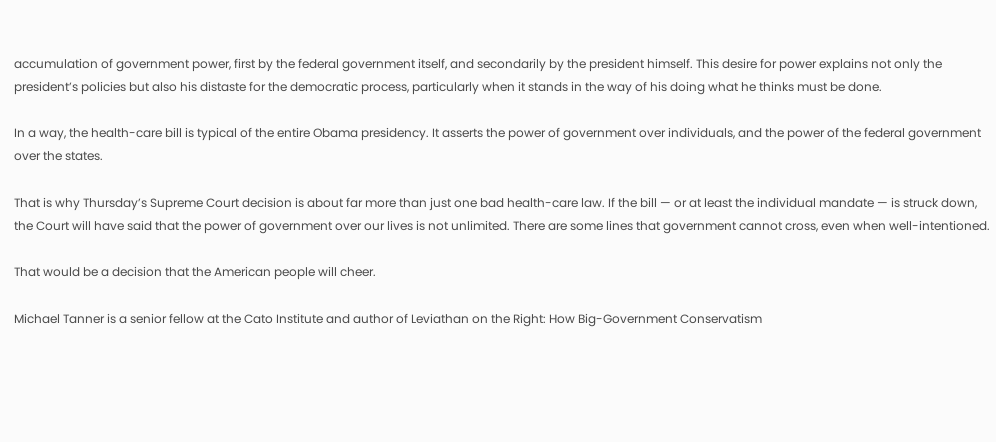accumulation of government power, first by the federal government itself, and secondarily by the president himself. This desire for power explains not only the president’s policies but also his distaste for the democratic process, particularly when it stands in the way of his doing what he thinks must be done.

In a way, the health-care bill is typical of the entire Obama presidency. It asserts the power of government over individuals, and the power of the federal government over the states.

That is why Thursday’s Supreme Court decision is about far more than just one bad health-care law. If the bill — or at least the individual mandate — is struck down, the Court will have said that the power of government over our lives is not unlimited. There are some lines that government cannot cross, even when well-intentioned.

That would be a decision that the American people will cheer.

Michael Tanner is a senior fellow at the Cato Institute and author of Leviathan on the Right: How Big-Government Conservatism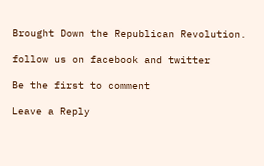Brought Down the Republican Revolution.

follow us on facebook and twitter

Be the first to comment

Leave a Reply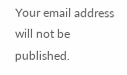Your email address will not be published.